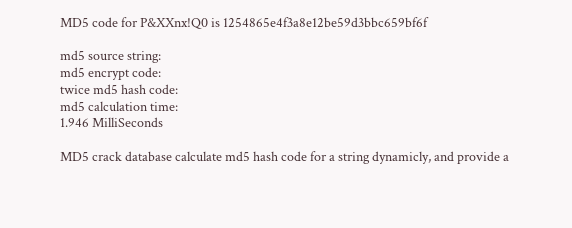MD5 code for P&XXnx!Q0 is 1254865e4f3a8e12be59d3bbc659bf6f

md5 source string:
md5 encrypt code:
twice md5 hash code:
md5 calculation time:
1.946 MilliSeconds

MD5 crack database calculate md5 hash code for a string dynamicly, and provide a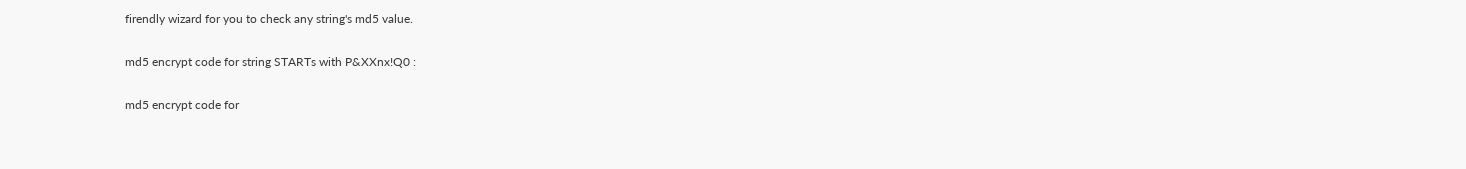firendly wizard for you to check any string's md5 value.

md5 encrypt code for string STARTs with P&XXnx!Q0 :

md5 encrypt code for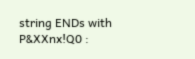string ENDs with P&XXnx!Q0 :